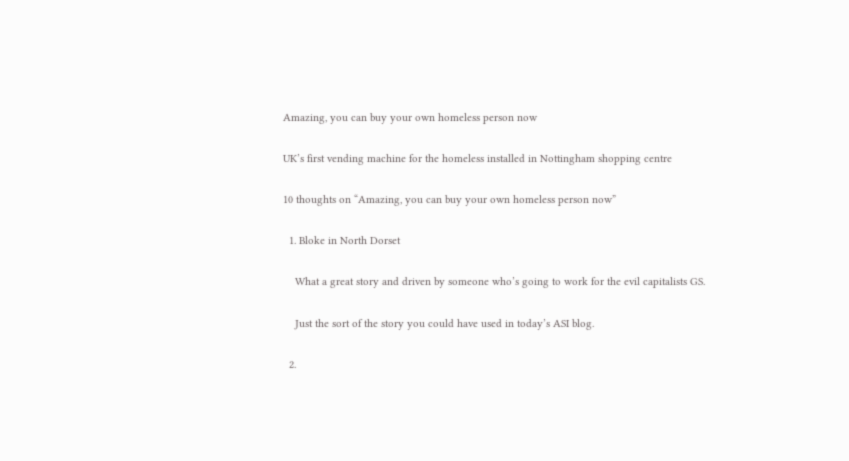Amazing, you can buy your own homeless person now

UK’s first vending machine for the homeless installed in Nottingham shopping centre

10 thoughts on “Amazing, you can buy your own homeless person now”

  1. Bloke in North Dorset

    What a great story and driven by someone who’s going to work for the evil capitalists GS.

    Just the sort of the story you could have used in today’s ASI blog.

  2.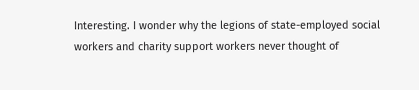Interesting. I wonder why the legions of state-employed social workers and charity support workers never thought of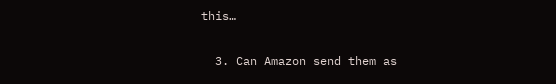this…

  3. Can Amazon send them as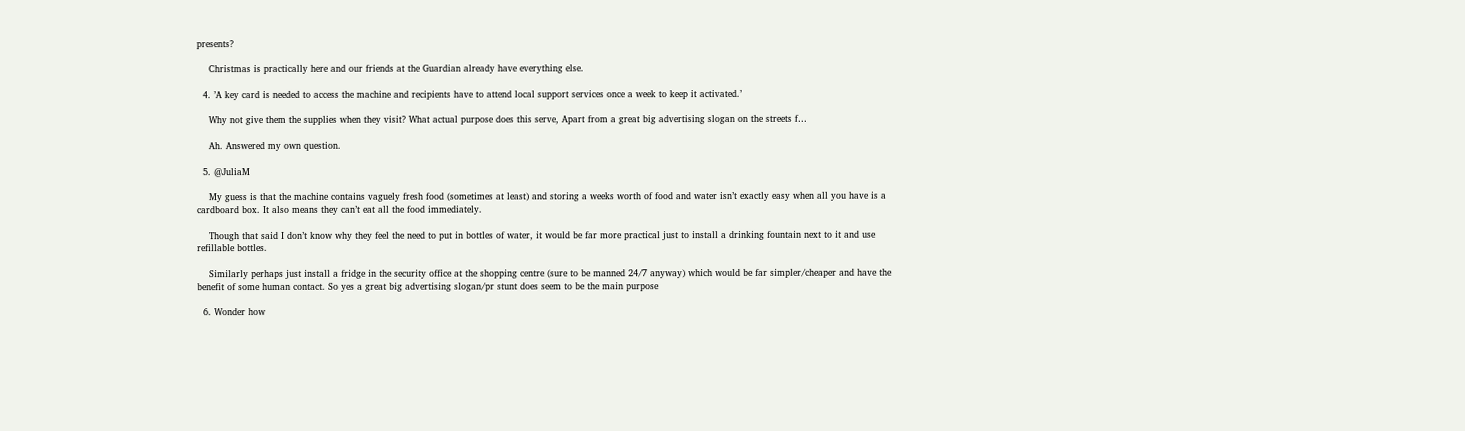presents?

    Christmas is practically here and our friends at the Guardian already have everything else.

  4. ’A key card is needed to access the machine and recipients have to attend local support services once a week to keep it activated.’

    Why not give them the supplies when they visit? What actual purpose does this serve, Apart from a great big advertising slogan on the streets f…

    Ah. Answered my own question.

  5. @JuliaM

    My guess is that the machine contains vaguely fresh food (sometimes at least) and storing a weeks worth of food and water isn’t exactly easy when all you have is a cardboard box. It also means they can’t eat all the food immediately.

    Though that said I don’t know why they feel the need to put in bottles of water, it would be far more practical just to install a drinking fountain next to it and use refillable bottles.

    Similarly perhaps just install a fridge in the security office at the shopping centre (sure to be manned 24/7 anyway) which would be far simpler/cheaper and have the benefit of some human contact. So yes a great big advertising slogan/pr stunt does seem to be the main purpose

  6. Wonder how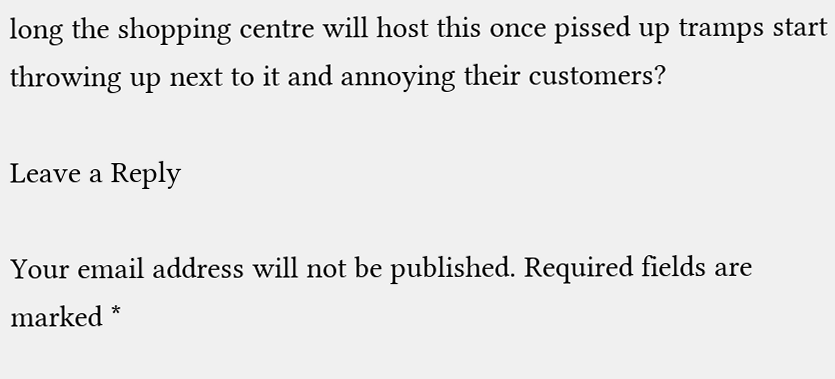long the shopping centre will host this once pissed up tramps start throwing up next to it and annoying their customers?

Leave a Reply

Your email address will not be published. Required fields are marked *